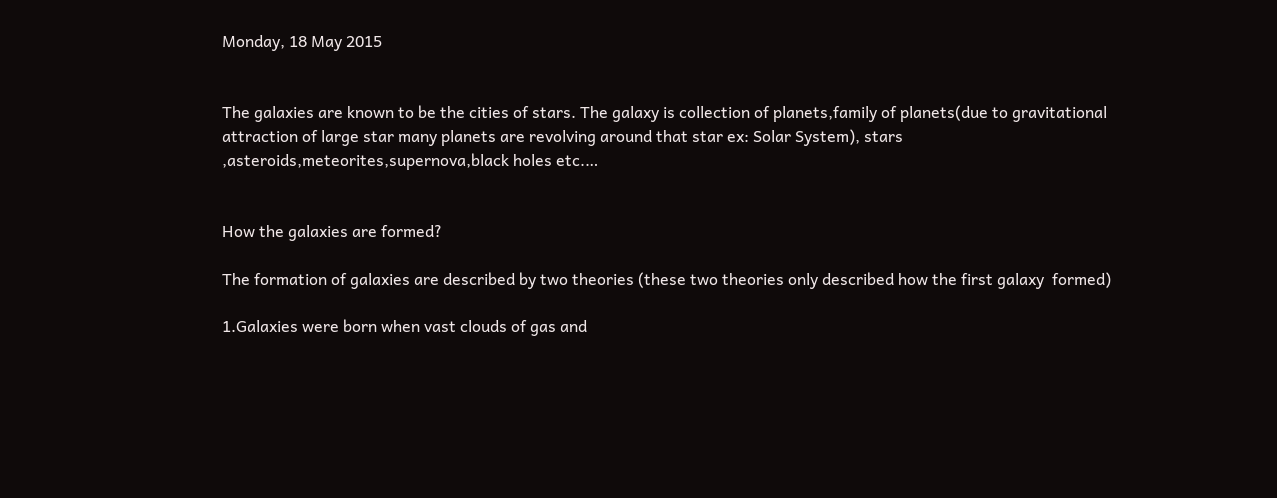Monday, 18 May 2015


The galaxies are known to be the cities of stars. The galaxy is collection of planets,family of planets(due to gravitational attraction of large star many planets are revolving around that star ex: Solar System), stars ,asteroids,meteorites,supernova,black holes etc.…


How the galaxies are formed?

The formation of galaxies are described by two theories (these two theories only described how the first galaxy  formed)

1.Galaxies were born when vast clouds of gas and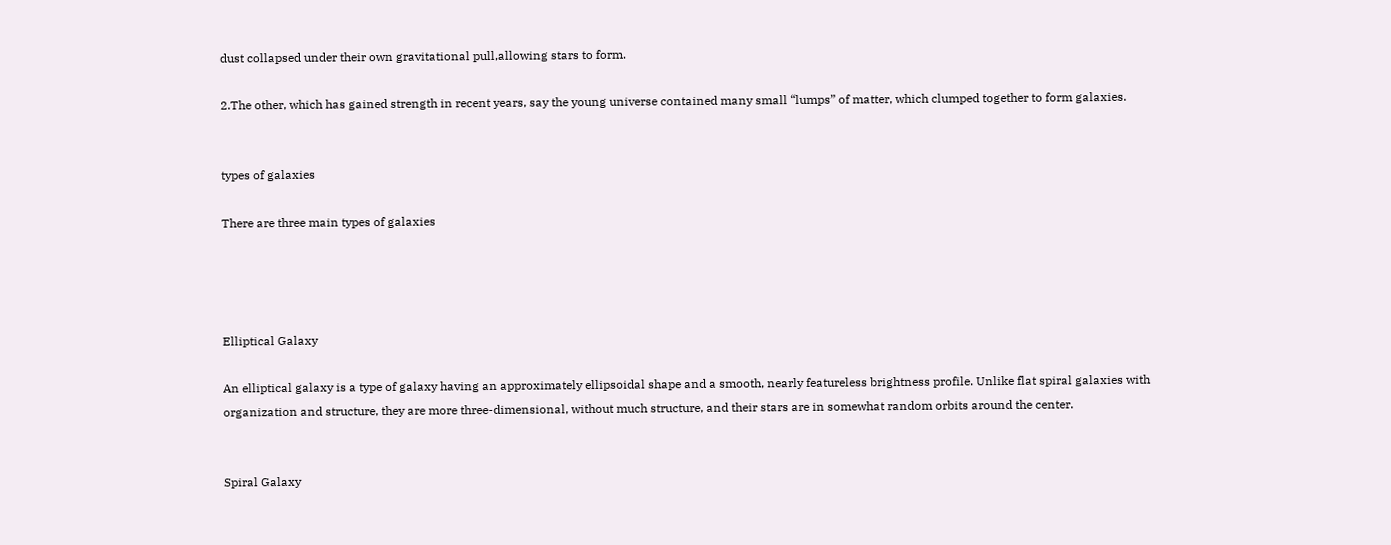dust collapsed under their own gravitational pull,allowing stars to form.

2.The other, which has gained strength in recent years, say the young universe contained many small “lumps” of matter, which clumped together to form galaxies.


types of galaxies

There are three main types of galaxies




Elliptical Galaxy

An elliptical galaxy is a type of galaxy having an approximately ellipsoidal shape and a smooth, nearly featureless brightness profile. Unlike flat spiral galaxies with organization and structure, they are more three-dimensional, without much structure, and their stars are in somewhat random orbits around the center.


Spiral Galaxy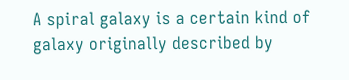A spiral galaxy is a certain kind of galaxy originally described by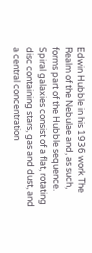Edwin Hubble in his 1936 work The Realm of the Nebulae and, as such, forms part of the Hubble sequence. Spiral galaxies consist of a flat, rotating disc containing stars, gas and dust, and a central concentration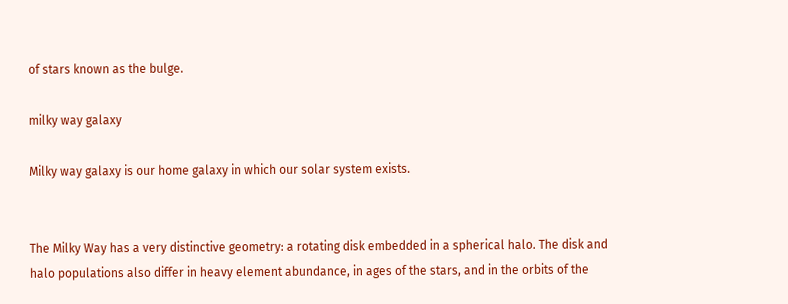of stars known as the bulge.

milky way galaxy

Milky way galaxy is our home galaxy in which our solar system exists.


The Milky Way has a very distinctive geometry: a rotating disk embedded in a spherical halo. The disk and halo populations also differ in heavy element abundance, in ages of the stars, and in the orbits of the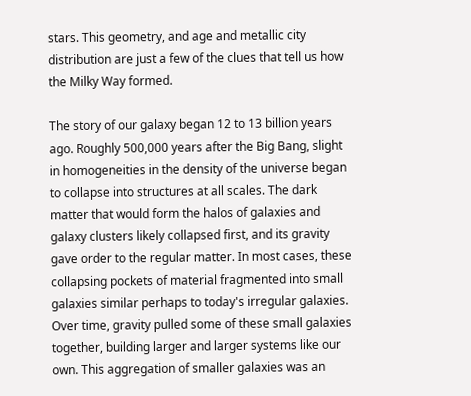stars. This geometry, and age and metallic city distribution are just a few of the clues that tell us how the Milky Way formed.

The story of our galaxy began 12 to 13 billion years ago. Roughly 500,000 years after the Big Bang, slight in homogeneities in the density of the universe began to collapse into structures at all scales. The dark matter that would form the halos of galaxies and galaxy clusters likely collapsed first, and its gravity gave order to the regular matter. In most cases, these collapsing pockets of material fragmented into small galaxies similar perhaps to today's irregular galaxies. Over time, gravity pulled some of these small galaxies together, building larger and larger systems like our own. This aggregation of smaller galaxies was an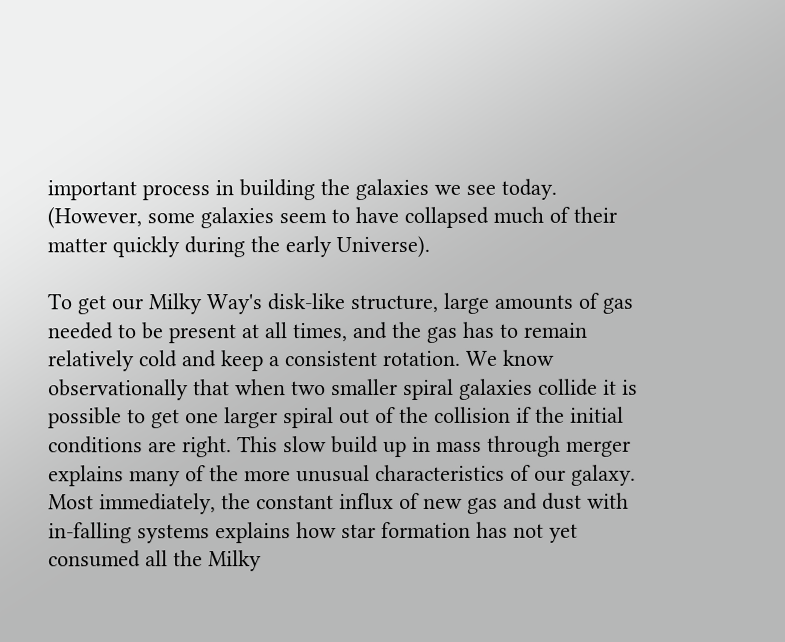important process in building the galaxies we see today. (However, some galaxies seem to have collapsed much of their matter quickly during the early Universe).

To get our Milky Way's disk-like structure, large amounts of gas needed to be present at all times, and the gas has to remain relatively cold and keep a consistent rotation. We know observationally that when two smaller spiral galaxies collide it is possible to get one larger spiral out of the collision if the initial conditions are right. This slow build up in mass through merger explains many of the more unusual characteristics of our galaxy. Most immediately, the constant influx of new gas and dust with in-falling systems explains how star formation has not yet consumed all the Milky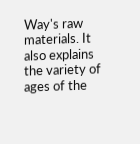Way's raw materials. It also explains the variety of ages of the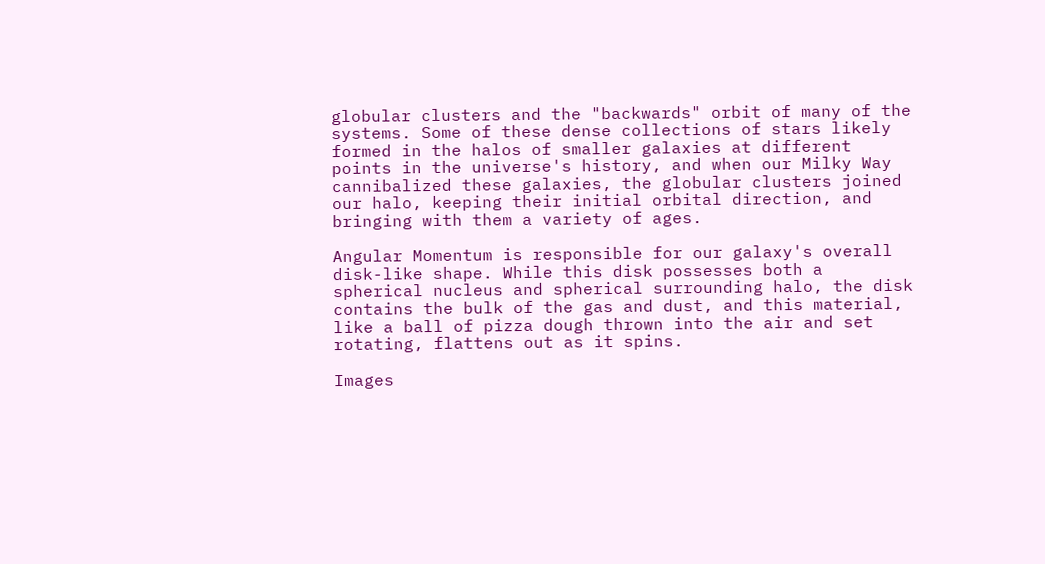globular clusters and the "backwards" orbit of many of the systems. Some of these dense collections of stars likely formed in the halos of smaller galaxies at different points in the universe's history, and when our Milky Way cannibalized these galaxies, the globular clusters joined our halo, keeping their initial orbital direction, and bringing with them a variety of ages.

Angular Momentum is responsible for our galaxy's overall disk-like shape. While this disk possesses both a spherical nucleus and spherical surrounding halo, the disk contains the bulk of the gas and dust, and this material, like a ball of pizza dough thrown into the air and set rotating, flattens out as it spins.

Images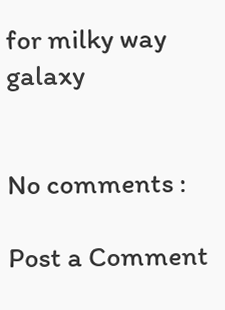for milky way galaxy


No comments :

Post a Comment